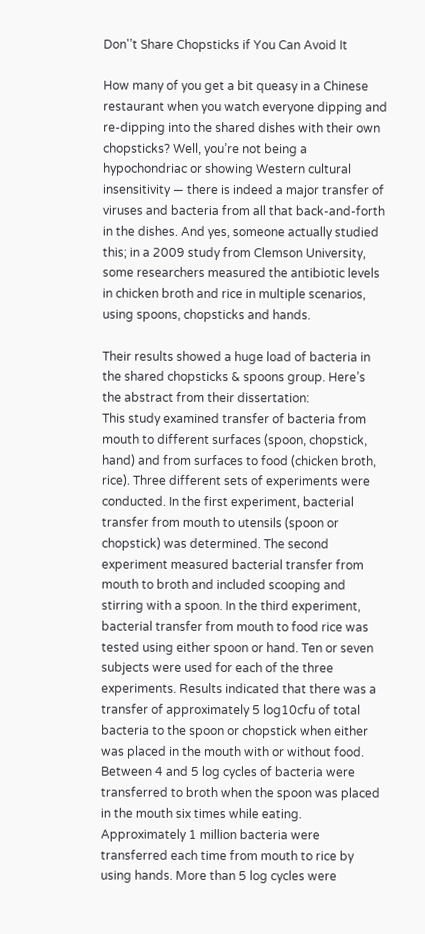Don'’t Share Chopsticks if You Can Avoid It

How many of you get a bit queasy in a Chinese restaurant when you watch everyone dipping and re-dipping into the shared dishes with their own chopsticks? Well, you’re not being a hypochondriac or showing Western cultural insensitivity — there is indeed a major transfer of viruses and bacteria from all that back-and-forth in the dishes. And yes, someone actually studied this; in a 2009 study from Clemson University, some researchers measured the antibiotic levels in chicken broth and rice in multiple scenarios, using spoons, chopsticks and hands.

Their results showed a huge load of bacteria in the shared chopsticks & spoons group. Here’s the abstract from their dissertation:
This study examined transfer of bacteria from mouth to different surfaces (spoon, chopstick, hand) and from surfaces to food (chicken broth, rice). Three different sets of experiments were conducted. In the first experiment, bacterial transfer from mouth to utensils (spoon or chopstick) was determined. The second experiment measured bacterial transfer from mouth to broth and included scooping and stirring with a spoon. In the third experiment, bacterial transfer from mouth to food rice was tested using either spoon or hand. Ten or seven subjects were used for each of the three experiments. Results indicated that there was a transfer of approximately 5 log10cfu of total bacteria to the spoon or chopstick when either was placed in the mouth with or without food. Between 4 and 5 log cycles of bacteria were transferred to broth when the spoon was placed in the mouth six times while eating. Approximately 1 million bacteria were transferred each time from mouth to rice by using hands. More than 5 log cycles were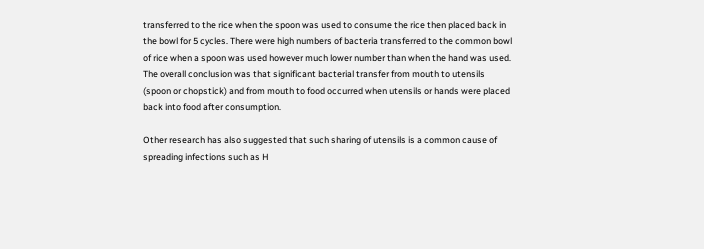transferred to the rice when the spoon was used to consume the rice then placed back in the bowl for 5 cycles. There were high numbers of bacteria transferred to the common bowl of rice when a spoon was used however much lower number than when the hand was used. The overall conclusion was that significant bacterial transfer from mouth to utensils (spoon or chopstick) and from mouth to food occurred when utensils or hands were placed back into food after consumption.

Other research has also suggested that such sharing of utensils is a common cause of spreading infections such as H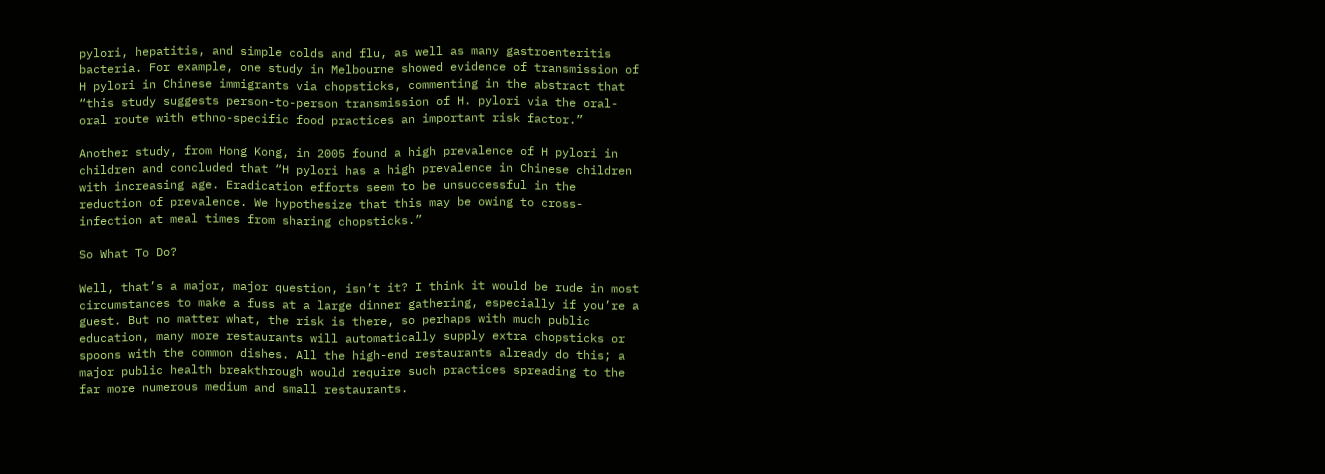pylori, hepatitis, and simple colds and flu, as well as many gastroenteritis bacteria. For example, one study in Melbourne showed evidence of transmission of H pylori in Chinese immigrants via chopsticks, commenting in the abstract that “this study suggests person-to-person transmission of H. pylori via the oral-oral route with ethno-specific food practices an important risk factor.”

Another study, from Hong Kong, in 2005 found a high prevalence of H pylori in children and concluded that “H pylori has a high prevalence in Chinese children with increasing age. Eradication efforts seem to be unsuccessful in the reduction of prevalence. We hypothesize that this may be owing to cross-infection at meal times from sharing chopsticks.”

So What To Do?

Well, that’s a major, major question, isn’t it? I think it would be rude in most circumstances to make a fuss at a large dinner gathering, especially if you’re a guest. But no matter what, the risk is there, so perhaps with much public education, many more restaurants will automatically supply extra chopsticks or spoons with the common dishes. All the high-end restaurants already do this; a major public health breakthrough would require such practices spreading to the far more numerous medium and small restaurants.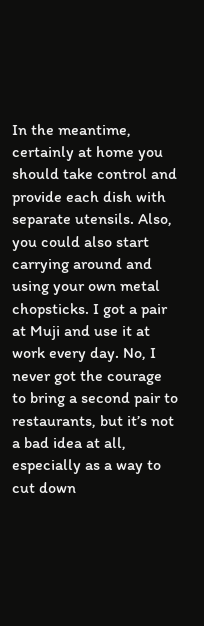In the meantime, certainly at home you should take control and provide each dish with separate utensils. Also, you could also start carrying around and using your own metal chopsticks. I got a pair at Muji and use it at work every day. No, I never got the courage to bring a second pair to restaurants, but it’s not a bad idea at all, especially as a way to cut down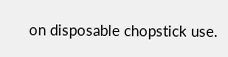on disposable chopstick use.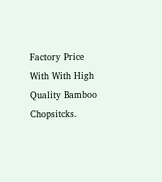Factory Price With With High Quality Bamboo Chopsitcks.